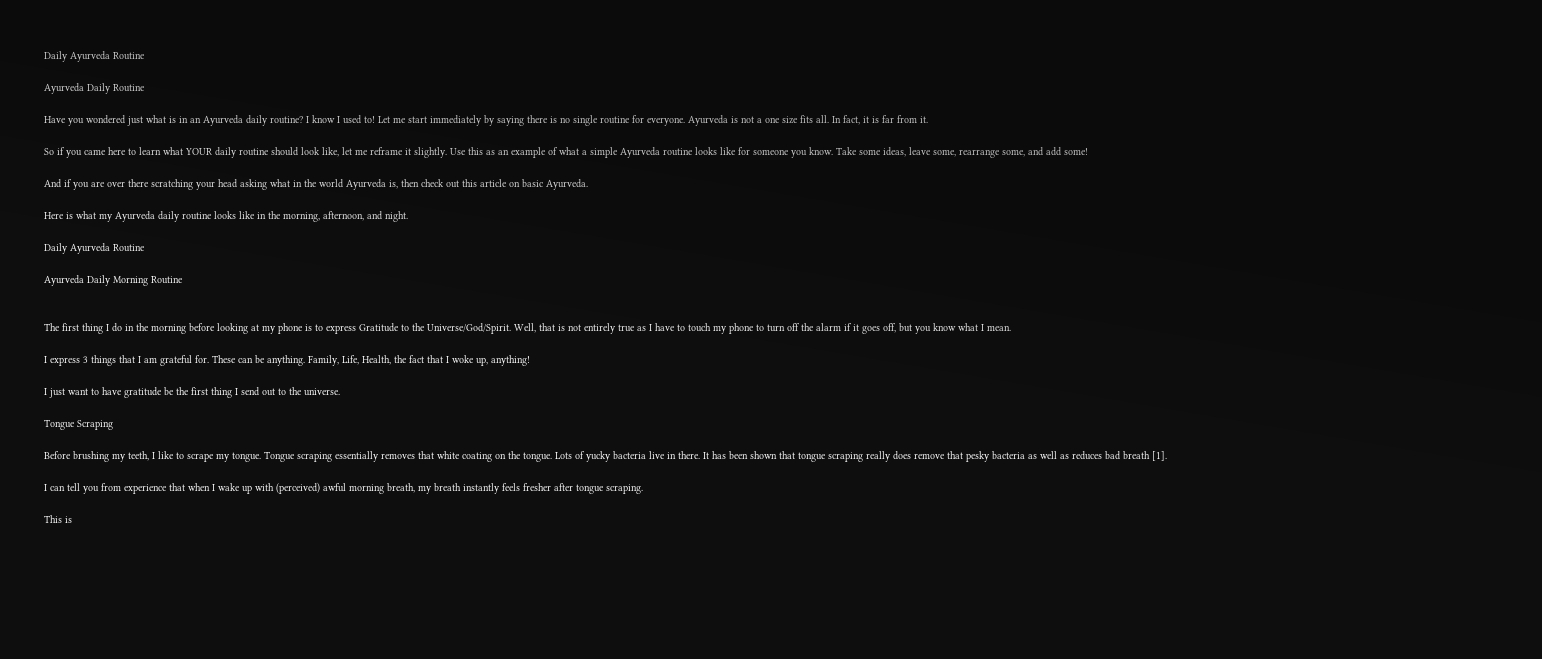Daily Ayurveda Routine

Ayurveda Daily Routine

Have you wondered just what is in an Ayurveda daily routine? I know I used to! Let me start immediately by saying there is no single routine for everyone. Ayurveda is not a one size fits all. In fact, it is far from it.

So if you came here to learn what YOUR daily routine should look like, let me reframe it slightly. Use this as an example of what a simple Ayurveda routine looks like for someone you know. Take some ideas, leave some, rearrange some, and add some!

And if you are over there scratching your head asking what in the world Ayurveda is, then check out this article on basic Ayurveda.

Here is what my Ayurveda daily routine looks like in the morning, afternoon, and night.

Daily Ayurveda Routine

Ayurveda Daily Morning Routine


The first thing I do in the morning before looking at my phone is to express Gratitude to the Universe/God/Spirit. Well, that is not entirely true as I have to touch my phone to turn off the alarm if it goes off, but you know what I mean.

I express 3 things that I am grateful for. These can be anything. Family, Life, Health, the fact that I woke up, anything!

I just want to have gratitude be the first thing I send out to the universe.

Tongue Scraping

Before brushing my teeth, I like to scrape my tongue. Tongue scraping essentially removes that white coating on the tongue. Lots of yucky bacteria live in there. It has been shown that tongue scraping really does remove that pesky bacteria as well as reduces bad breath [1].

I can tell you from experience that when I wake up with (perceived) awful morning breath, my breath instantly feels fresher after tongue scraping.

This is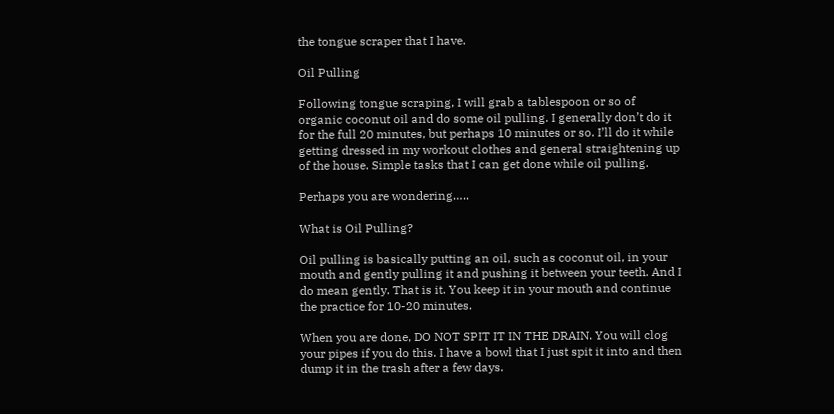the tongue scraper that I have.

Oil Pulling

Following tongue scraping, I will grab a tablespoon or so of organic coconut oil and do some oil pulling. I generally don’t do it for the full 20 minutes, but perhaps 10 minutes or so. I’ll do it while getting dressed in my workout clothes and general straightening up of the house. Simple tasks that I can get done while oil pulling.

Perhaps you are wondering…..

What is Oil Pulling?

Oil pulling is basically putting an oil, such as coconut oil, in your mouth and gently pulling it and pushing it between your teeth. And I do mean gently. That is it. You keep it in your mouth and continue the practice for 10-20 minutes.

When you are done, DO NOT SPIT IT IN THE DRAIN. You will clog your pipes if you do this. I have a bowl that I just spit it into and then dump it in the trash after a few days.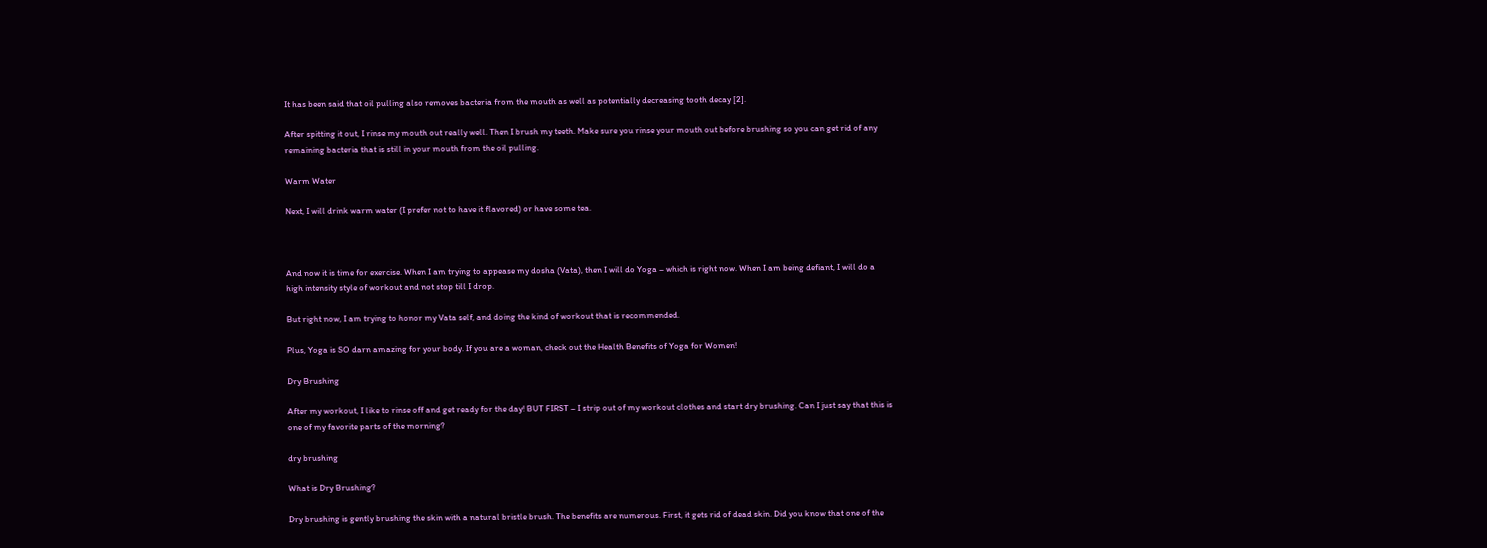It has been said that oil pulling also removes bacteria from the mouth as well as potentially decreasing tooth decay [2].

After spitting it out, I rinse my mouth out really well. Then I brush my teeth. Make sure you rinse your mouth out before brushing so you can get rid of any remaining bacteria that is still in your mouth from the oil pulling.

Warm Water

Next, I will drink warm water (I prefer not to have it flavored) or have some tea.



And now it is time for exercise. When I am trying to appease my dosha (Vata), then I will do Yoga – which is right now. When I am being defiant, I will do a high intensity style of workout and not stop till I drop.

But right now, I am trying to honor my Vata self, and doing the kind of workout that is recommended.

Plus, Yoga is SO darn amazing for your body. If you are a woman, check out the Health Benefits of Yoga for Women!

Dry Brushing

After my workout, I like to rinse off and get ready for the day! BUT FIRST – I strip out of my workout clothes and start dry brushing. Can I just say that this is one of my favorite parts of the morning?

dry brushing

What is Dry Brushing?

Dry brushing is gently brushing the skin with a natural bristle brush. The benefits are numerous. First, it gets rid of dead skin. Did you know that one of the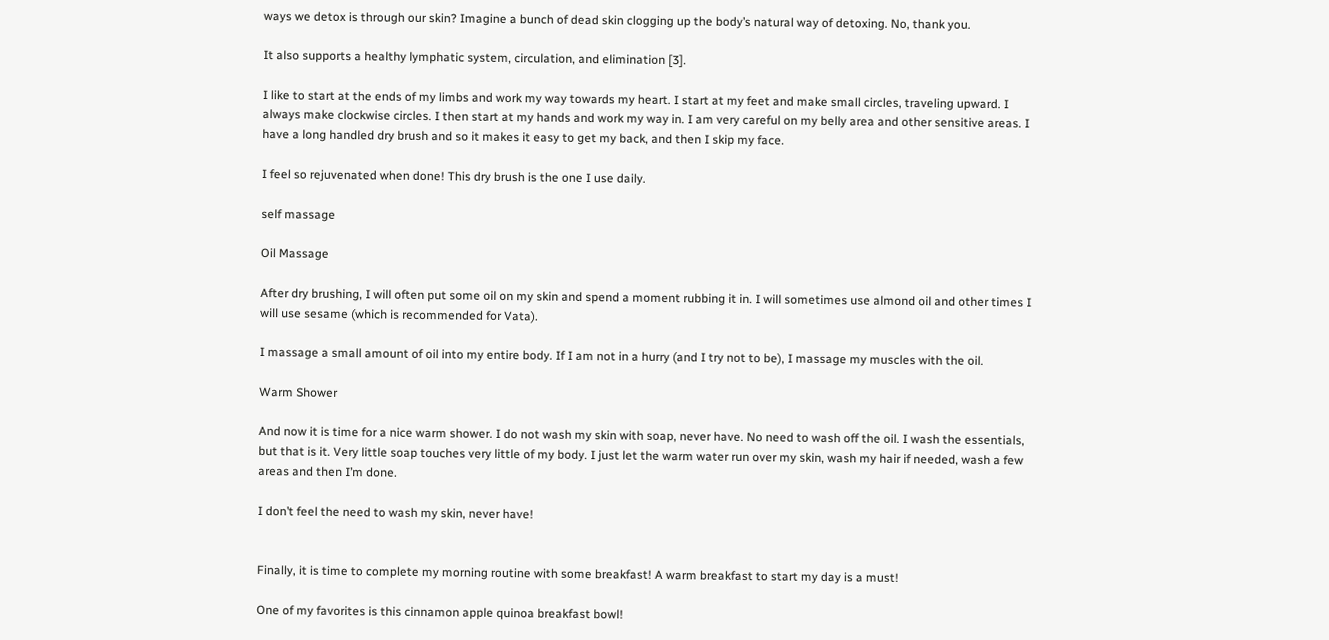ways we detox is through our skin? Imagine a bunch of dead skin clogging up the body’s natural way of detoxing. No, thank you.

It also supports a healthy lymphatic system, circulation, and elimination [3].

I like to start at the ends of my limbs and work my way towards my heart. I start at my feet and make small circles, traveling upward. I always make clockwise circles. I then start at my hands and work my way in. I am very careful on my belly area and other sensitive areas. I have a long handled dry brush and so it makes it easy to get my back, and then I skip my face.

I feel so rejuvenated when done! This dry brush is the one I use daily.

self massage

Oil Massage

After dry brushing, I will often put some oil on my skin and spend a moment rubbing it in. I will sometimes use almond oil and other times I will use sesame (which is recommended for Vata).

I massage a small amount of oil into my entire body. If I am not in a hurry (and I try not to be), I massage my muscles with the oil.

Warm Shower

And now it is time for a nice warm shower. I do not wash my skin with soap, never have. No need to wash off the oil. I wash the essentials, but that is it. Very little soap touches very little of my body. I just let the warm water run over my skin, wash my hair if needed, wash a few areas and then I’m done.

I don’t feel the need to wash my skin, never have!


Finally, it is time to complete my morning routine with some breakfast! A warm breakfast to start my day is a must!

One of my favorites is this cinnamon apple quinoa breakfast bowl!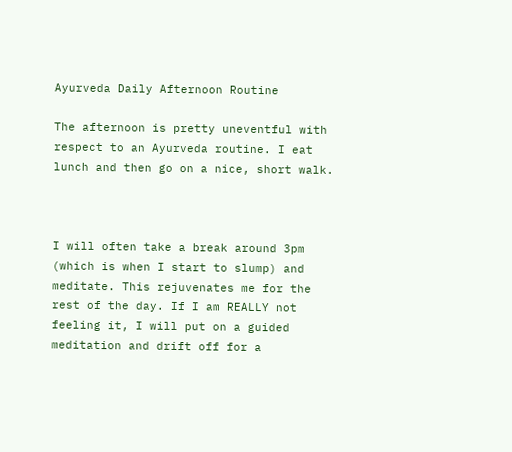Ayurveda Daily Afternoon Routine

The afternoon is pretty uneventful with respect to an Ayurveda routine. I eat lunch and then go on a nice, short walk.



I will often take a break around 3pm (which is when I start to slump) and meditate. This rejuvenates me for the rest of the day. If I am REALLY not feeling it, I will put on a guided meditation and drift off for a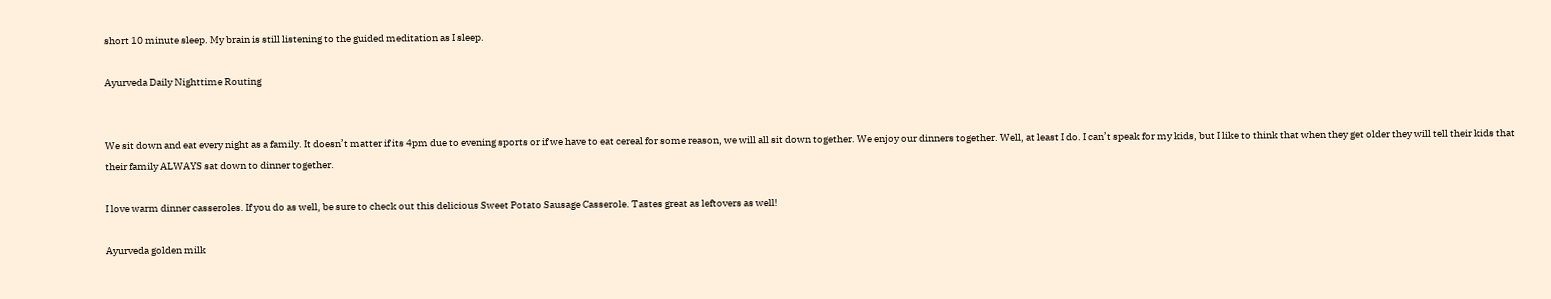short 10 minute sleep. My brain is still listening to the guided meditation as I sleep.

Ayurveda Daily Nighttime Routing


We sit down and eat every night as a family. It doesn’t matter if its 4pm due to evening sports or if we have to eat cereal for some reason, we will all sit down together. We enjoy our dinners together. Well, at least I do. I can’t speak for my kids, but I like to think that when they get older they will tell their kids that their family ALWAYS sat down to dinner together.

I love warm dinner casseroles. If you do as well, be sure to check out this delicious Sweet Potato Sausage Casserole. Tastes great as leftovers as well!

Ayurveda golden milk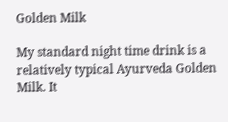Golden Milk

My standard night time drink is a relatively typical Ayurveda Golden Milk. It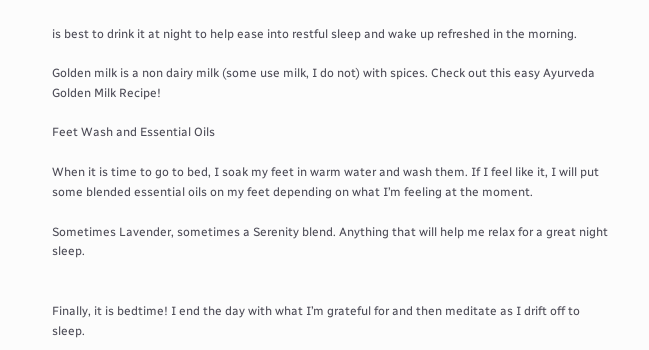is best to drink it at night to help ease into restful sleep and wake up refreshed in the morning.

Golden milk is a non dairy milk (some use milk, I do not) with spices. Check out this easy Ayurveda Golden Milk Recipe!

Feet Wash and Essential Oils

When it is time to go to bed, I soak my feet in warm water and wash them. If I feel like it, I will put some blended essential oils on my feet depending on what I’m feeling at the moment.

Sometimes Lavender, sometimes a Serenity blend. Anything that will help me relax for a great night sleep.


Finally, it is bedtime! I end the day with what I’m grateful for and then meditate as I drift off to sleep.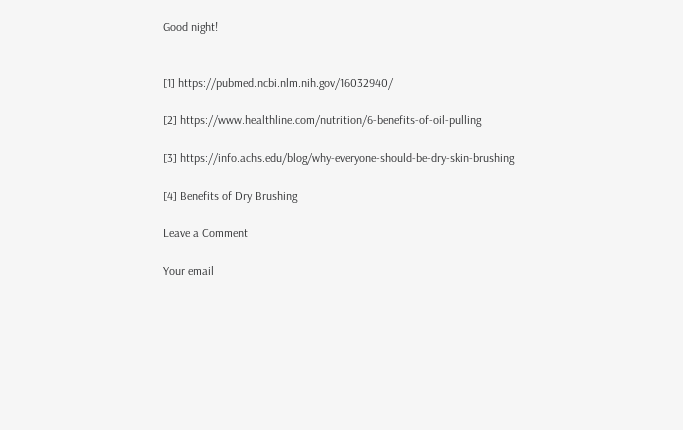Good night!


[1] https://pubmed.ncbi.nlm.nih.gov/16032940/

[2] https://www.healthline.com/nutrition/6-benefits-of-oil-pulling

[3] https://info.achs.edu/blog/why-everyone-should-be-dry-skin-brushing

[4] Benefits of Dry Brushing

Leave a Comment

Your email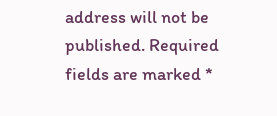address will not be published. Required fields are marked *